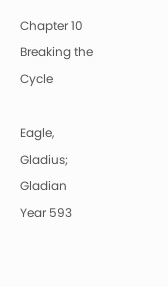Chapter 10
Breaking the Cycle

Eagle, Gladius; Gladian Year 593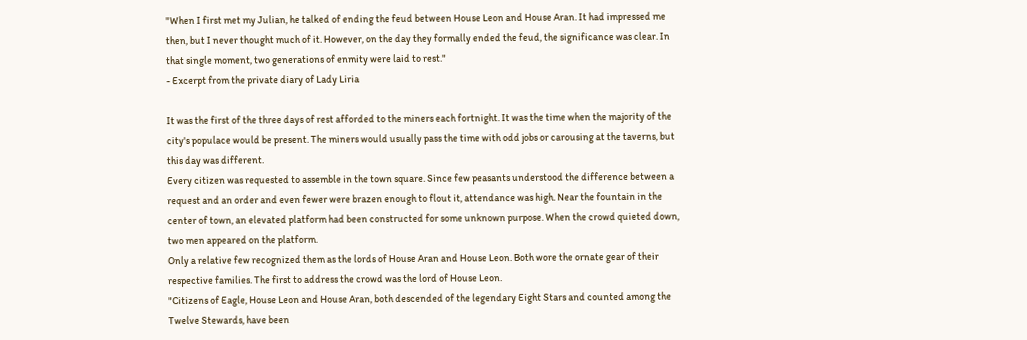"When I first met my Julian, he talked of ending the feud between House Leon and House Aran. It had impressed me then, but I never thought much of it. However, on the day they formally ended the feud, the significance was clear. In that single moment, two generations of enmity were laid to rest."
- Excerpt from the private diary of Lady Liria

It was the first of the three days of rest afforded to the miners each fortnight. It was the time when the majority of the city's populace would be present. The miners would usually pass the time with odd jobs or carousing at the taverns, but this day was different.
Every citizen was requested to assemble in the town square. Since few peasants understood the difference between a request and an order and even fewer were brazen enough to flout it, attendance was high. Near the fountain in the center of town, an elevated platform had been constructed for some unknown purpose. When the crowd quieted down, two men appeared on the platform.
Only a relative few recognized them as the lords of House Aran and House Leon. Both wore the ornate gear of their respective families. The first to address the crowd was the lord of House Leon.
"Citizens of Eagle, House Leon and House Aran, both descended of the legendary Eight Stars and counted among the Twelve Stewards, have been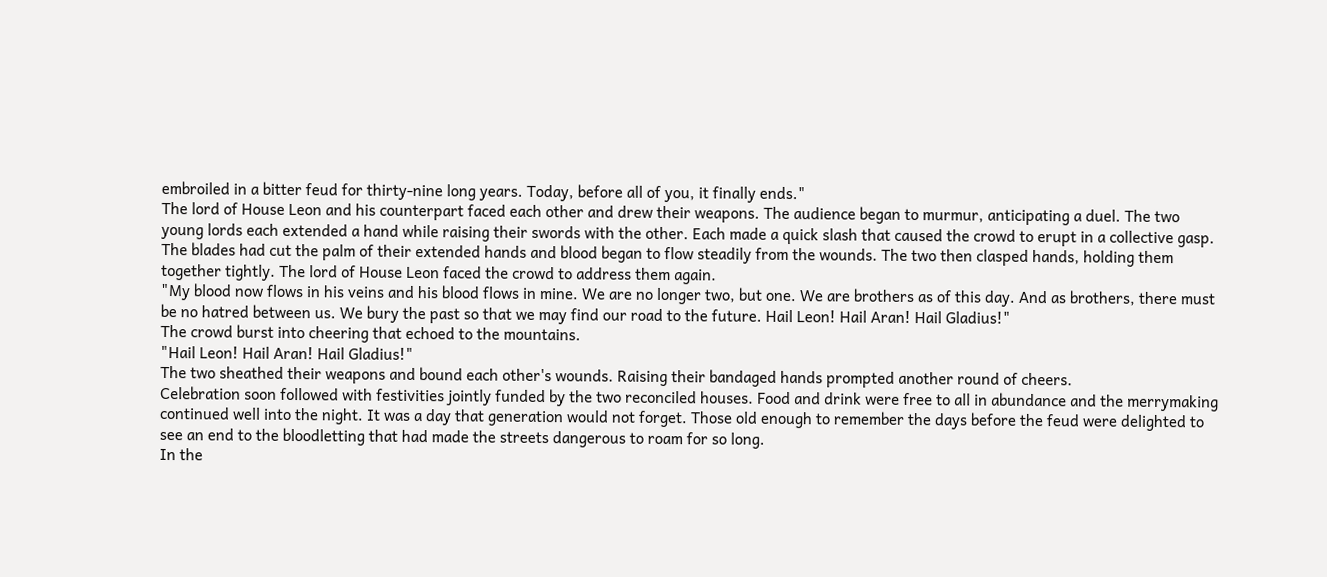embroiled in a bitter feud for thirty-nine long years. Today, before all of you, it finally ends."
The lord of House Leon and his counterpart faced each other and drew their weapons. The audience began to murmur, anticipating a duel. The two young lords each extended a hand while raising their swords with the other. Each made a quick slash that caused the crowd to erupt in a collective gasp.
The blades had cut the palm of their extended hands and blood began to flow steadily from the wounds. The two then clasped hands, holding them together tightly. The lord of House Leon faced the crowd to address them again.
"My blood now flows in his veins and his blood flows in mine. We are no longer two, but one. We are brothers as of this day. And as brothers, there must be no hatred between us. We bury the past so that we may find our road to the future. Hail Leon! Hail Aran! Hail Gladius!"
The crowd burst into cheering that echoed to the mountains.
"Hail Leon! Hail Aran! Hail Gladius!"
The two sheathed their weapons and bound each other's wounds. Raising their bandaged hands prompted another round of cheers.
Celebration soon followed with festivities jointly funded by the two reconciled houses. Food and drink were free to all in abundance and the merrymaking continued well into the night. It was a day that generation would not forget. Those old enough to remember the days before the feud were delighted to see an end to the bloodletting that had made the streets dangerous to roam for so long.
In the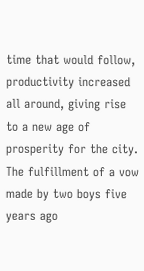time that would follow, productivity increased all around, giving rise to a new age of prosperity for the city. The fulfillment of a vow made by two boys five years ago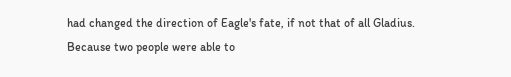had changed the direction of Eagle's fate, if not that of all Gladius. Because two people were able to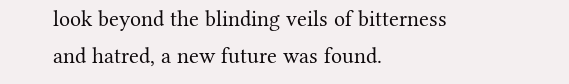look beyond the blinding veils of bitterness and hatred, a new future was found.